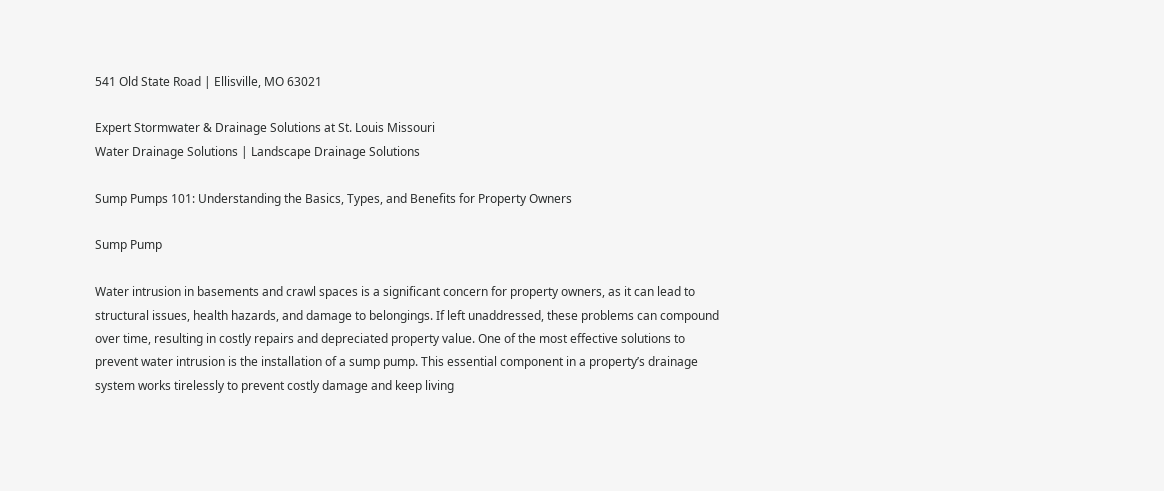541 Old State Road | Ellisville, MO 63021

Expert Stormwater & Drainage Solutions at St. Louis Missouri
Water Drainage Solutions | Landscape Drainage Solutions

Sump Pumps 101: Understanding the Basics, Types, and Benefits for Property Owners

Sump Pump

Water intrusion in basements and crawl spaces is a significant concern for property owners, as it can lead to structural issues, health hazards, and damage to belongings. If left unaddressed, these problems can compound over time, resulting in costly repairs and depreciated property value. One of the most effective solutions to prevent water intrusion is the installation of a sump pump. This essential component in a property’s drainage system works tirelessly to prevent costly damage and keep living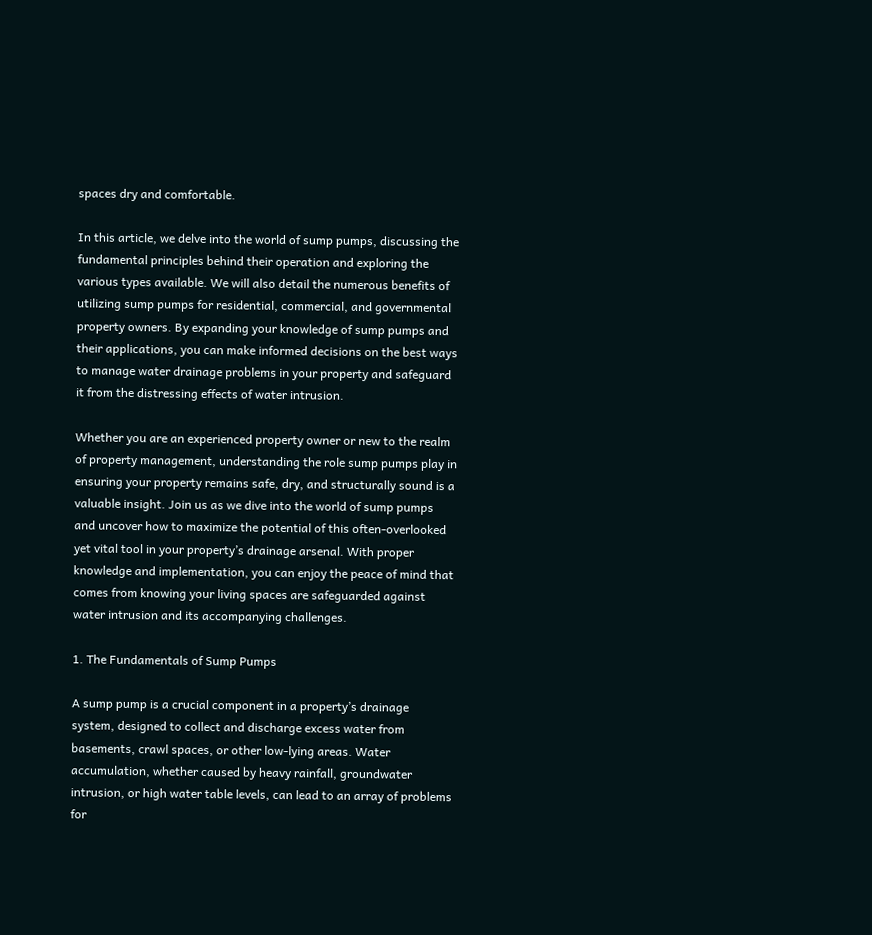spaces dry and comfortable.

In this article, we delve into the world of sump pumps, discussing the fundamental principles behind their operation and exploring the various types available. We will also detail the numerous benefits of utilizing sump pumps for residential, commercial, and governmental property owners. By expanding your knowledge of sump pumps and their applications, you can make informed decisions on the best ways to manage water drainage problems in your property and safeguard it from the distressing effects of water intrusion.

Whether you are an experienced property owner or new to the realm of property management, understanding the role sump pumps play in ensuring your property remains safe, dry, and structurally sound is a valuable insight. Join us as we dive into the world of sump pumps and uncover how to maximize the potential of this often-overlooked yet vital tool in your property’s drainage arsenal. With proper knowledge and implementation, you can enjoy the peace of mind that comes from knowing your living spaces are safeguarded against water intrusion and its accompanying challenges.

1. The Fundamentals of Sump Pumps

A sump pump is a crucial component in a property’s drainage system, designed to collect and discharge excess water from basements, crawl spaces, or other low-lying areas. Water accumulation, whether caused by heavy rainfall, groundwater intrusion, or high water table levels, can lead to an array of problems for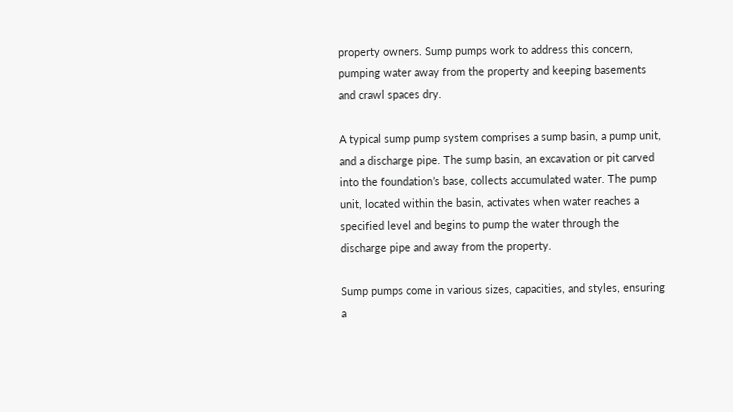property owners. Sump pumps work to address this concern, pumping water away from the property and keeping basements and crawl spaces dry.

A typical sump pump system comprises a sump basin, a pump unit, and a discharge pipe. The sump basin, an excavation or pit carved into the foundation’s base, collects accumulated water. The pump unit, located within the basin, activates when water reaches a specified level and begins to pump the water through the discharge pipe and away from the property.

Sump pumps come in various sizes, capacities, and styles, ensuring a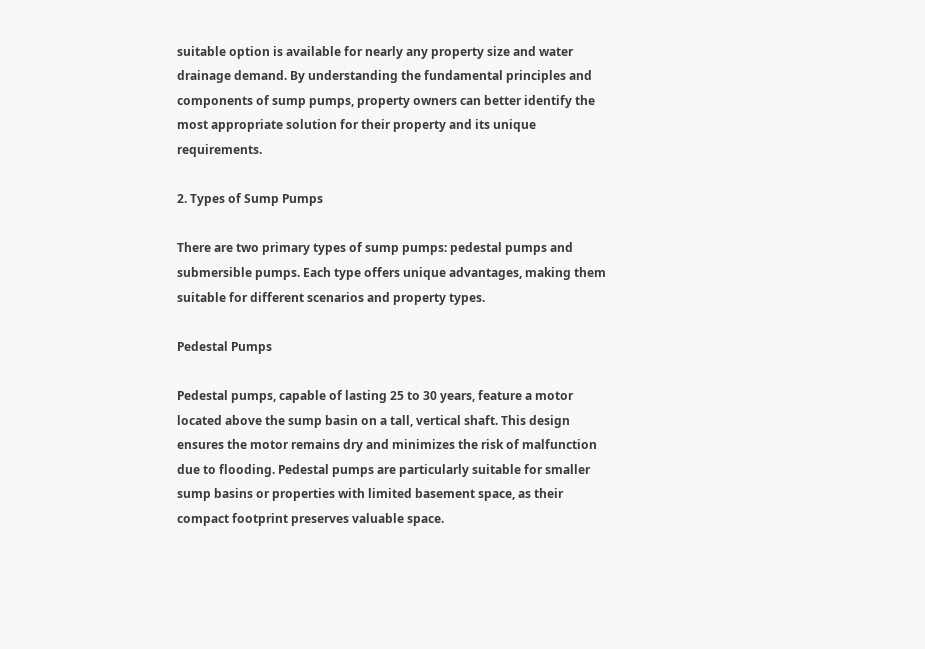suitable option is available for nearly any property size and water drainage demand. By understanding the fundamental principles and components of sump pumps, property owners can better identify the most appropriate solution for their property and its unique requirements.

2. Types of Sump Pumps

There are two primary types of sump pumps: pedestal pumps and submersible pumps. Each type offers unique advantages, making them suitable for different scenarios and property types.

Pedestal Pumps

Pedestal pumps, capable of lasting 25 to 30 years, feature a motor located above the sump basin on a tall, vertical shaft. This design ensures the motor remains dry and minimizes the risk of malfunction due to flooding. Pedestal pumps are particularly suitable for smaller sump basins or properties with limited basement space, as their compact footprint preserves valuable space.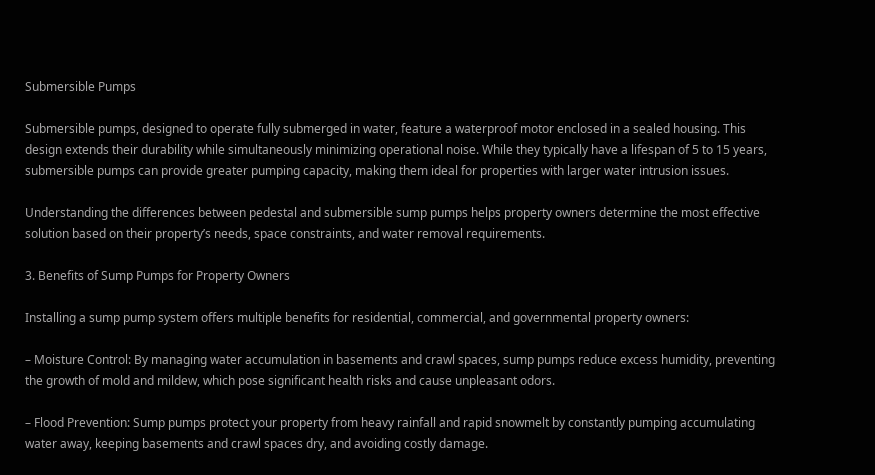Submersible Pumps

Submersible pumps, designed to operate fully submerged in water, feature a waterproof motor enclosed in a sealed housing. This design extends their durability while simultaneously minimizing operational noise. While they typically have a lifespan of 5 to 15 years, submersible pumps can provide greater pumping capacity, making them ideal for properties with larger water intrusion issues.

Understanding the differences between pedestal and submersible sump pumps helps property owners determine the most effective solution based on their property’s needs, space constraints, and water removal requirements.

3. Benefits of Sump Pumps for Property Owners

Installing a sump pump system offers multiple benefits for residential, commercial, and governmental property owners:

– Moisture Control: By managing water accumulation in basements and crawl spaces, sump pumps reduce excess humidity, preventing the growth of mold and mildew, which pose significant health risks and cause unpleasant odors.

– Flood Prevention: Sump pumps protect your property from heavy rainfall and rapid snowmelt by constantly pumping accumulating water away, keeping basements and crawl spaces dry, and avoiding costly damage.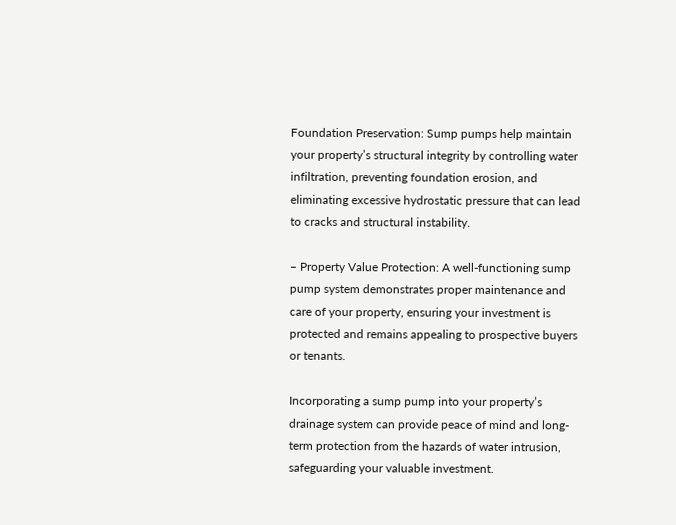Foundation Preservation: Sump pumps help maintain your property’s structural integrity by controlling water infiltration, preventing foundation erosion, and eliminating excessive hydrostatic pressure that can lead to cracks and structural instability.

– Property Value Protection: A well-functioning sump pump system demonstrates proper maintenance and care of your property, ensuring your investment is protected and remains appealing to prospective buyers or tenants.

Incorporating a sump pump into your property’s drainage system can provide peace of mind and long-term protection from the hazards of water intrusion, safeguarding your valuable investment.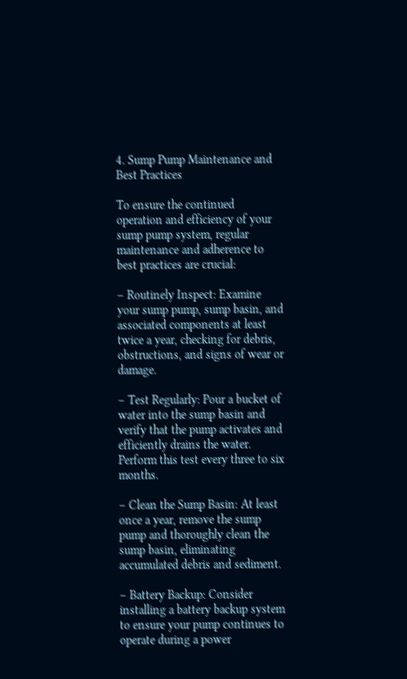4. Sump Pump Maintenance and Best Practices

To ensure the continued operation and efficiency of your sump pump system, regular maintenance and adherence to best practices are crucial:

– Routinely Inspect: Examine your sump pump, sump basin, and associated components at least twice a year, checking for debris, obstructions, and signs of wear or damage.

– Test Regularly: Pour a bucket of water into the sump basin and verify that the pump activates and efficiently drains the water. Perform this test every three to six months.

– Clean the Sump Basin: At least once a year, remove the sump pump and thoroughly clean the sump basin, eliminating accumulated debris and sediment.

– Battery Backup: Consider installing a battery backup system to ensure your pump continues to operate during a power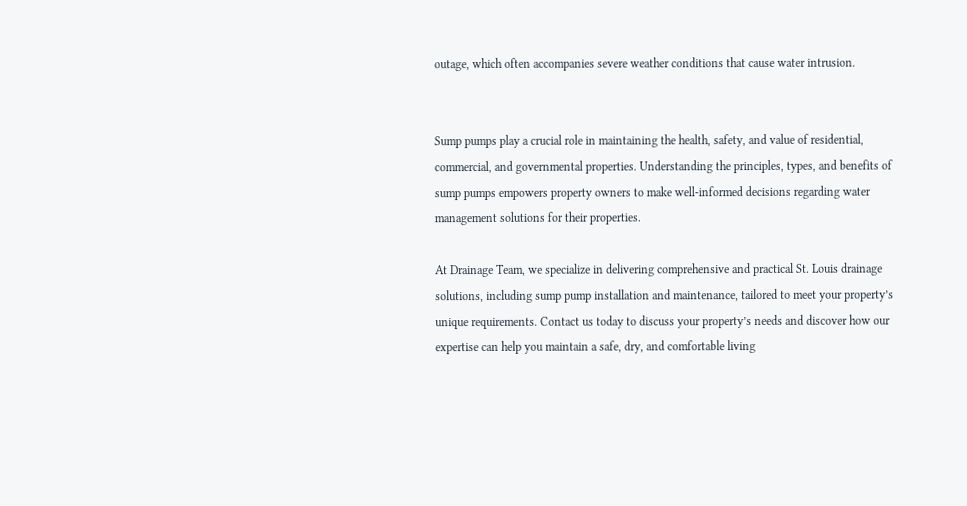outage, which often accompanies severe weather conditions that cause water intrusion.


Sump pumps play a crucial role in maintaining the health, safety, and value of residential, commercial, and governmental properties. Understanding the principles, types, and benefits of sump pumps empowers property owners to make well-informed decisions regarding water management solutions for their properties.

At Drainage Team, we specialize in delivering comprehensive and practical St. Louis drainage solutions, including sump pump installation and maintenance, tailored to meet your property’s unique requirements. Contact us today to discuss your property’s needs and discover how our expertise can help you maintain a safe, dry, and comfortable living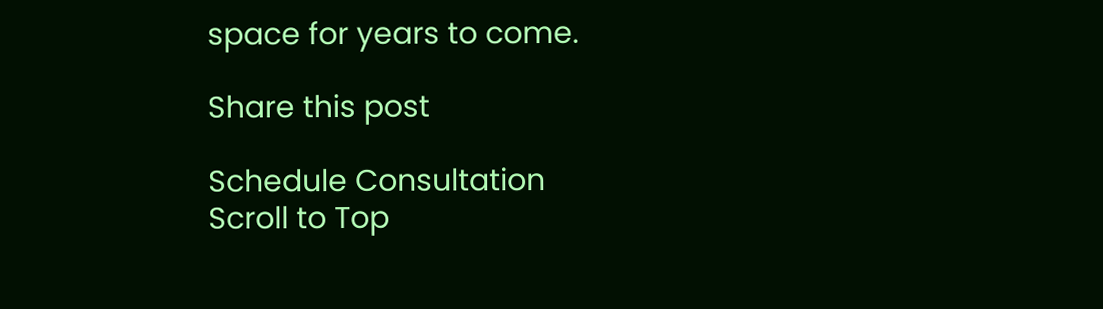space for years to come.

Share this post

Schedule Consultation
Scroll to Top